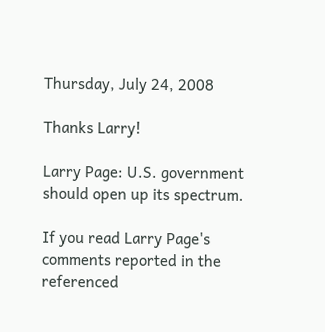Thursday, July 24, 2008

Thanks Larry!

Larry Page: U.S. government should open up its spectrum.

If you read Larry Page's comments reported in the referenced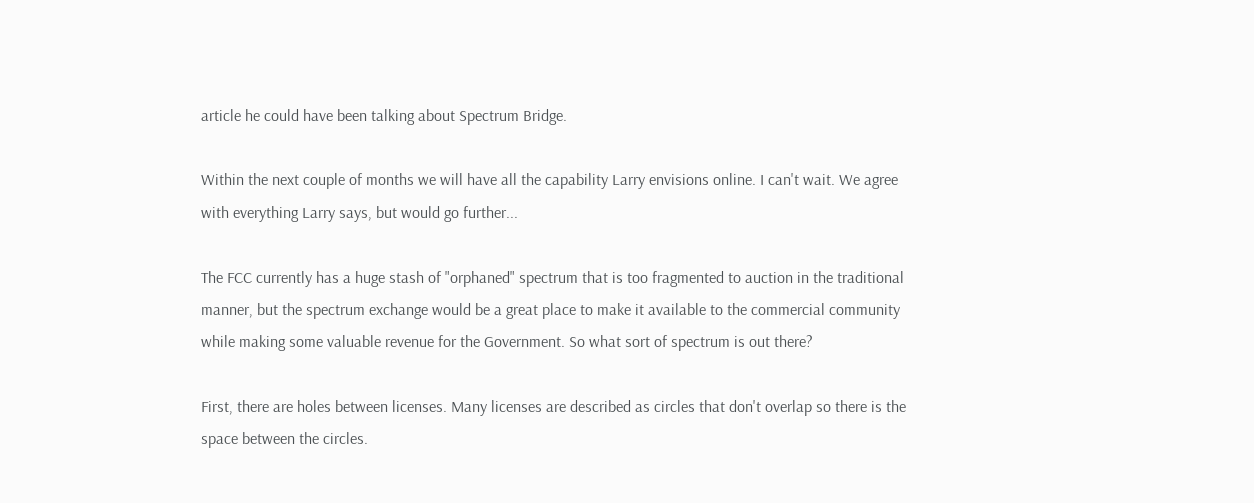article he could have been talking about Spectrum Bridge.

Within the next couple of months we will have all the capability Larry envisions online. I can't wait. We agree with everything Larry says, but would go further...

The FCC currently has a huge stash of "orphaned" spectrum that is too fragmented to auction in the traditional manner, but the spectrum exchange would be a great place to make it available to the commercial community while making some valuable revenue for the Government. So what sort of spectrum is out there?

First, there are holes between licenses. Many licenses are described as circles that don't overlap so there is the space between the circles.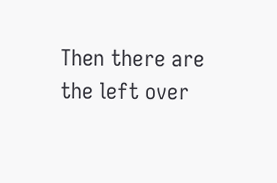Then there are the left over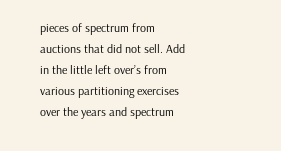pieces of spectrum from auctions that did not sell. Add in the little left over’s from various partitioning exercises over the years and spectrum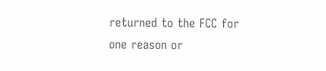returned to the FCC for one reason or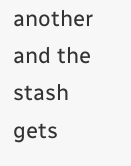another and the stash gets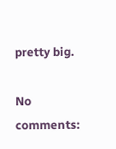pretty big.

No comments: